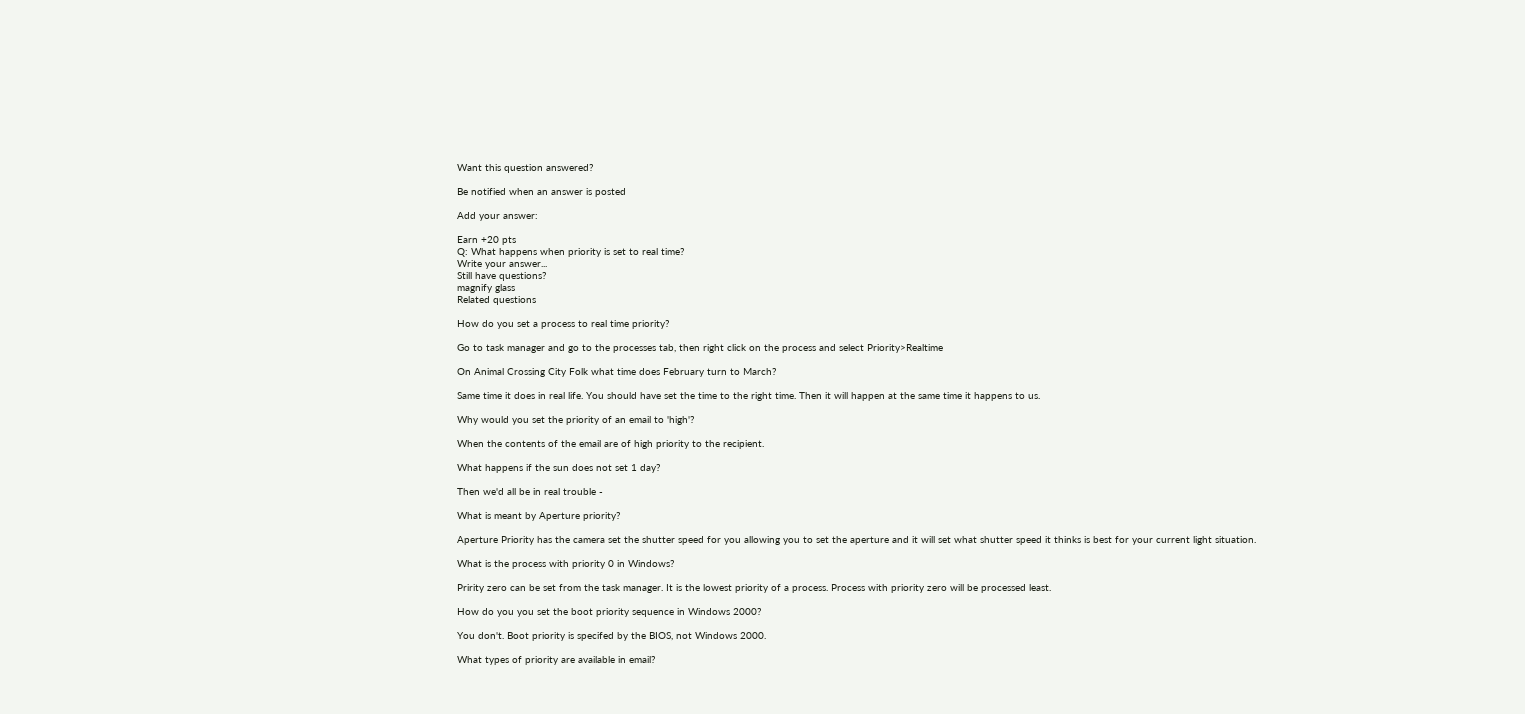Want this question answered?

Be notified when an answer is posted

Add your answer:

Earn +20 pts
Q: What happens when priority is set to real time?
Write your answer...
Still have questions?
magnify glass
Related questions

How do you set a process to real time priority?

Go to task manager and go to the processes tab, then right click on the process and select Priority>Realtime

On Animal Crossing City Folk what time does February turn to March?

Same time it does in real life. You should have set the time to the right time. Then it will happen at the same time it happens to us.

Why would you set the priority of an email to 'high'?

When the contents of the email are of high priority to the recipient.

What happens if the sun does not set 1 day?

Then we'd all be in real trouble -

What is meant by Aperture priority?

Aperture Priority has the camera set the shutter speed for you allowing you to set the aperture and it will set what shutter speed it thinks is best for your current light situation.

What is the process with priority 0 in Windows?

Pririty zero can be set from the task manager. It is the lowest priority of a process. Process with priority zero will be processed least.

How do you you set the boot priority sequence in Windows 2000?

You don't. Boot priority is specifed by the BIOS, not Windows 2000.

What types of priority are available in email?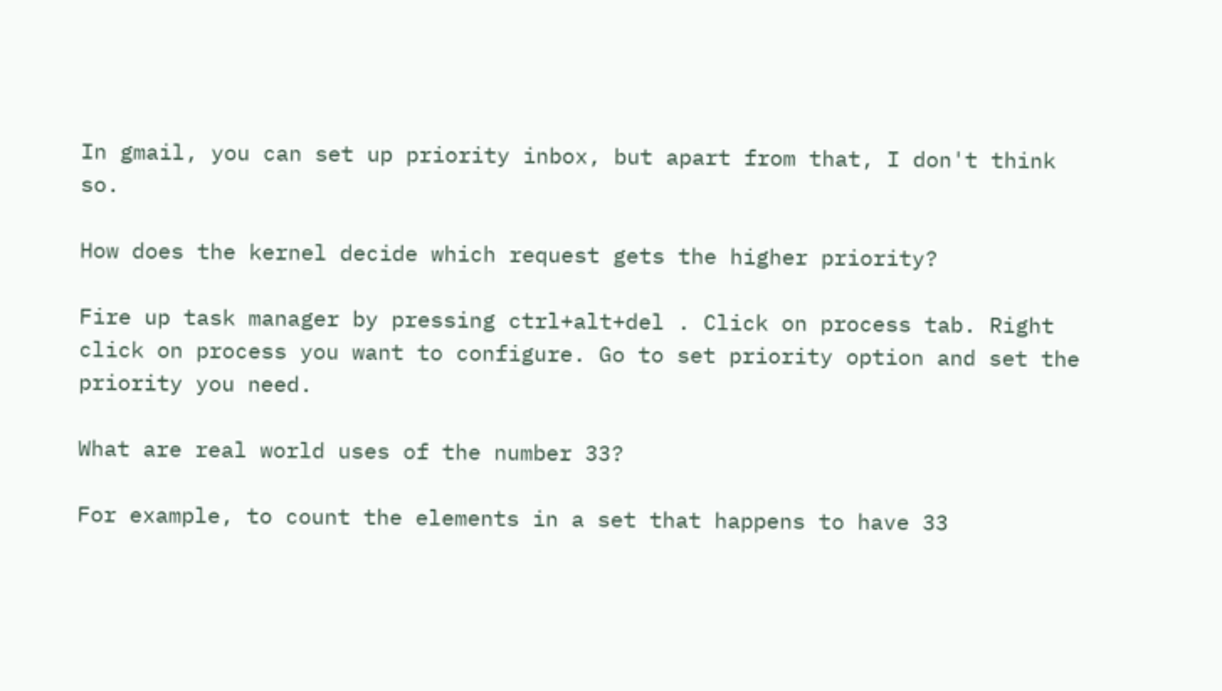In gmail, you can set up priority inbox, but apart from that, I don't think so.

How does the kernel decide which request gets the higher priority?

Fire up task manager by pressing ctrl+alt+del . Click on process tab. Right click on process you want to configure. Go to set priority option and set the priority you need.

What are real world uses of the number 33?

For example, to count the elements in a set that happens to have 33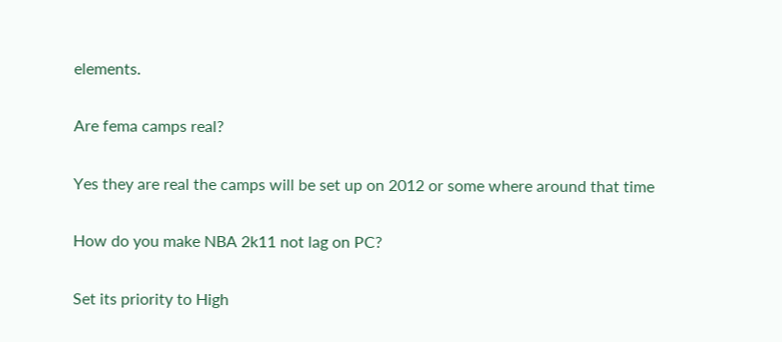elements.

Are fema camps real?

Yes they are real the camps will be set up on 2012 or some where around that time

How do you make NBA 2k11 not lag on PC?

Set its priority to High